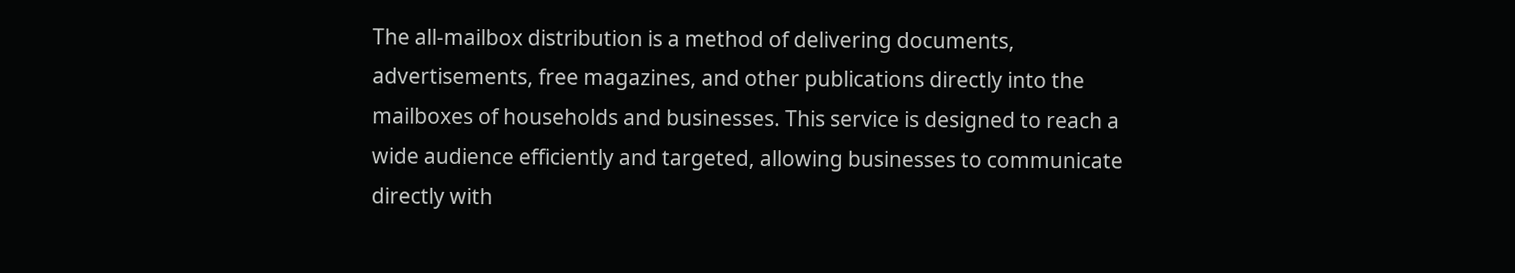The all-mailbox distribution is a method of delivering documents, advertisements, free magazines, and other publications directly into the mailboxes of households and businesses. This service is designed to reach a wide audience efficiently and targeted, allowing businesses to communicate directly with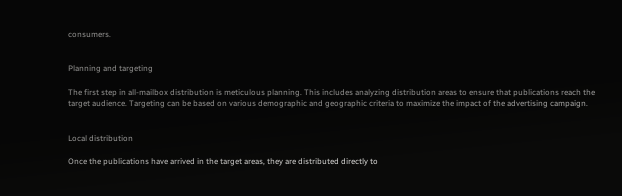consumers.


Planning and targeting

The first step in all-mailbox distribution is meticulous planning. This includes analyzing distribution areas to ensure that publications reach the target audience. Targeting can be based on various demographic and geographic criteria to maximize the impact of the advertising campaign.


Local distribution

Once the publications have arrived in the target areas, they are distributed directly to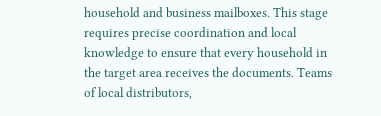household and business mailboxes. This stage requires precise coordination and local knowledge to ensure that every household in the target area receives the documents. Teams of local distributors,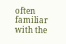often familiar with the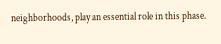neighborhoods, play an essential role in this phase.